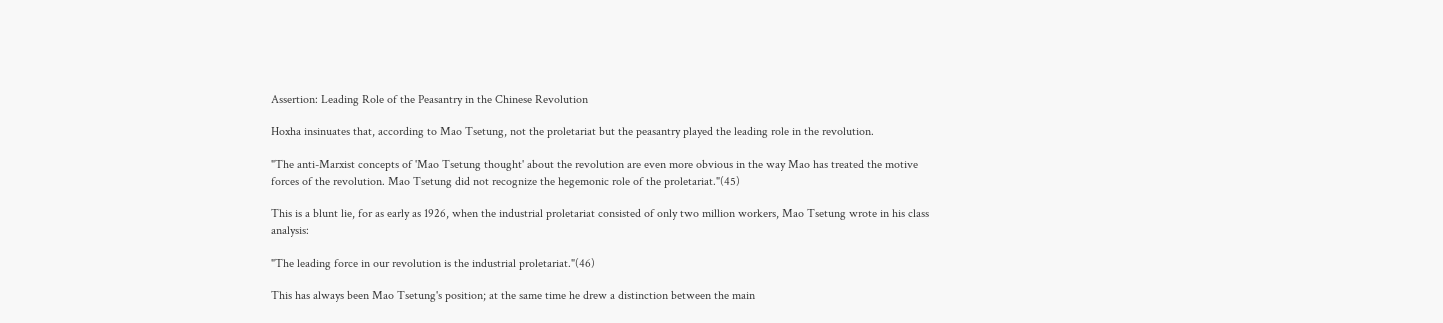Assertion: Leading Role of the Peasantry in the Chinese Revolution

Hoxha insinuates that, according to Mao Tsetung, not the proletariat but the peasantry played the leading role in the revolution.

"The anti-Marxist concepts of 'Mao Tsetung thought' about the revolution are even more obvious in the way Mao has treated the motive forces of the revolution. Mao Tsetung did not recognize the hegemonic role of the proletariat."(45)

This is a blunt lie, for as early as 1926, when the industrial proletariat consisted of only two million workers, Mao Tsetung wrote in his class analysis:

"The leading force in our revolution is the industrial proletariat."(46)

This has always been Mao Tsetung's position; at the same time he drew a distinction between the main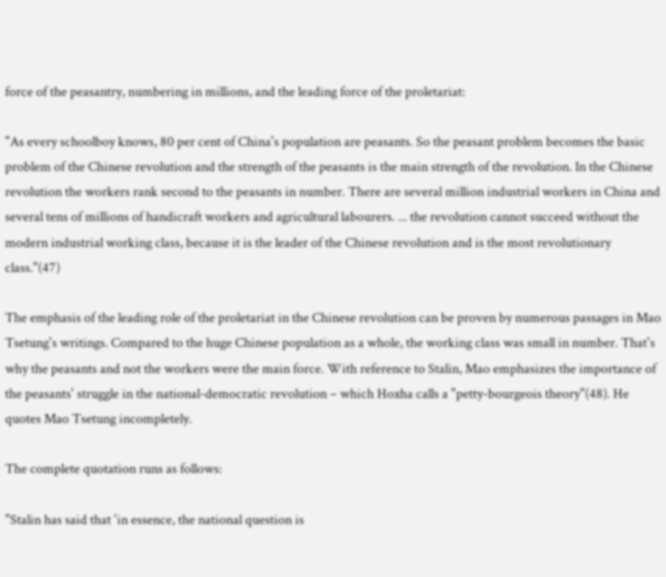force of the peasantry, numbering in millions, and the leading force of the proletariat:

"As every schoolboy knows, 80 per cent of China's population are peasants. So the peasant problem becomes the basic problem of the Chinese revolution and the strength of the peasants is the main strength of the revolution. In the Chinese revolution the workers rank second to the peasants in number. There are several million industrial workers in China and several tens of millions of handicraft workers and agricultural labourers. ... the revolution cannot succeed without the modern industrial working class, because it is the leader of the Chinese revolution and is the most revolutionary class."(47)

The emphasis of the leading role of the proletariat in the Chinese revolution can be proven by numerous passages in Mao Tsetung's writings. Compared to the huge Chinese population as a whole, the working class was small in number. That's why the peasants and not the workers were the main force. With reference to Stalin, Mao emphasizes the importance of the peasants' struggle in the national-democratic revolution – which Hoxha calls a "petty-bourgeois theory"(48). He quotes Mao Tsetung incompletely.

The complete quotation runs as follows:

"Stalin has said that 'in essence, the national question is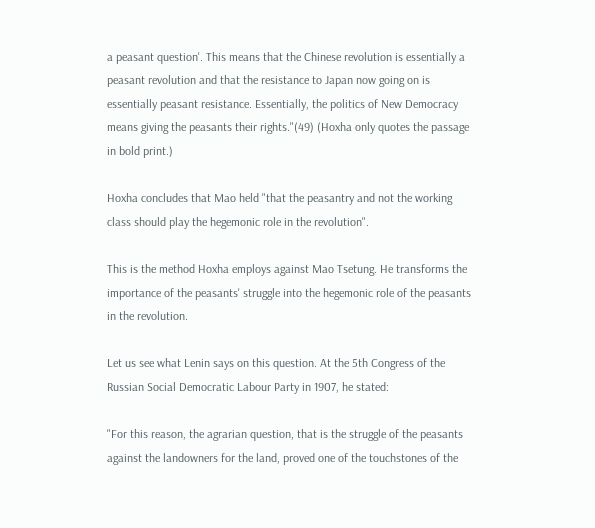a peasant question'. This means that the Chinese revolution is essentially a peasant revolution and that the resistance to Japan now going on is essentially peasant resistance. Essentially, the politics of New Democracy means giving the peasants their rights."(49) (Hoxha only quotes the passage in bold print.)

Hoxha concludes that Mao held "that the peasantry and not the working class should play the hegemonic role in the revolution".

This is the method Hoxha employs against Mao Tsetung. He transforms the importance of the peasants' struggle into the hegemonic role of the peasants in the revolution.

Let us see what Lenin says on this question. At the 5th Congress of the Russian Social Democratic Labour Party in 1907, he stated:

"For this reason, the agrarian question, that is the struggle of the peasants against the landowners for the land, proved one of the touchstones of the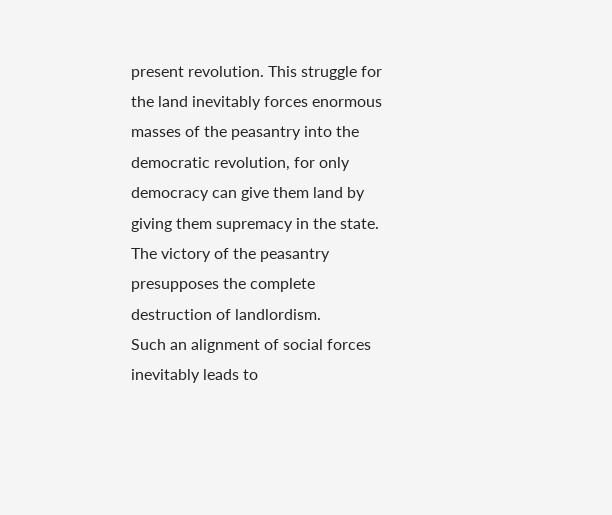present revolution. This struggle for the land inevitably forces enormous masses of the peasantry into the democratic revolution, for only democracy can give them land by giving them supremacy in the state. The victory of the peasantry presupposes the complete destruction of landlordism.
Such an alignment of social forces inevitably leads to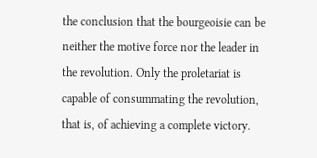the conclusion that the bourgeoisie can be neither the motive force nor the leader in the revolution. Only the proletariat is capable of consummating the revolution, that is, of achieving a complete victory.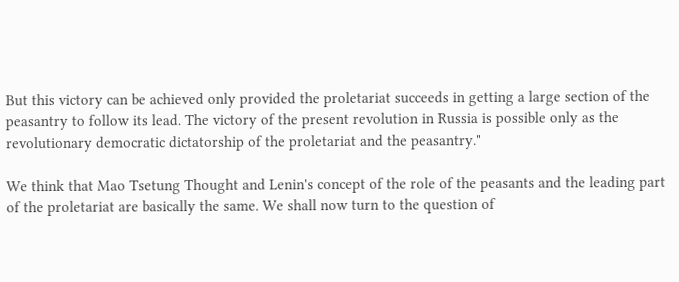But this victory can be achieved only provided the proletariat succeeds in getting a large section of the peasantry to follow its lead. The victory of the present revolution in Russia is possible only as the revolutionary democratic dictatorship of the proletariat and the peasantry."

We think that Mao Tsetung Thought and Lenin's concept of the role of the peasants and the leading part of the proletariat are basically the same. We shall now turn to the question of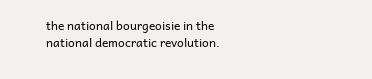the national bourgeoisie in the national democratic revolution.